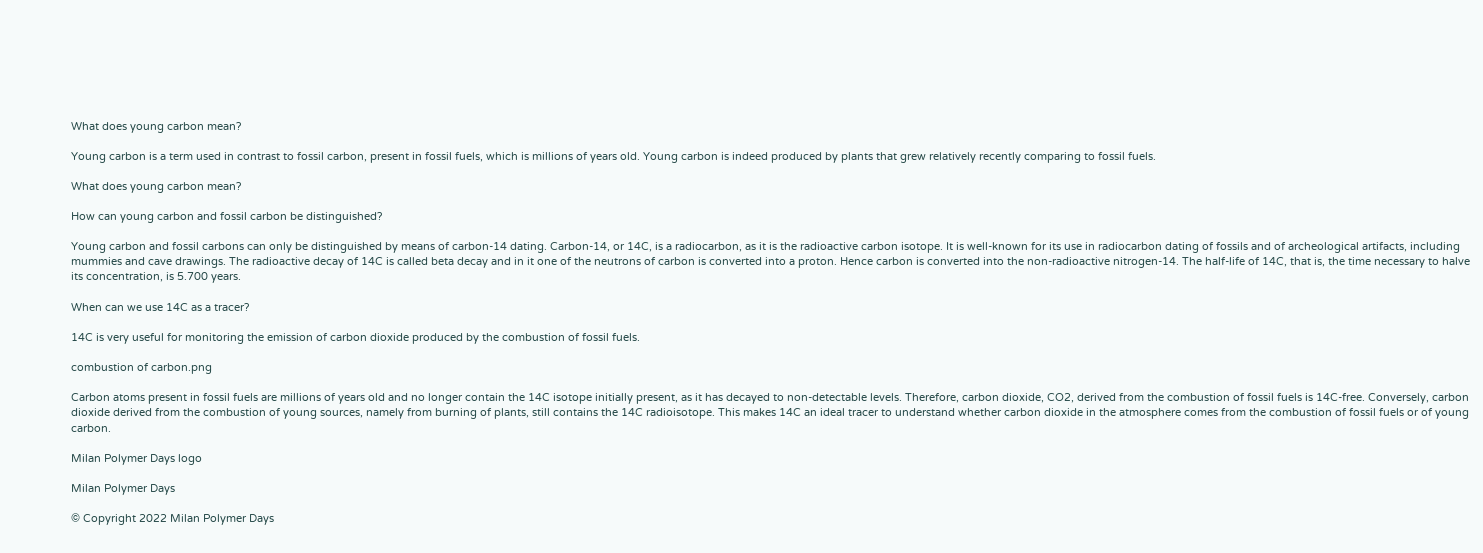What does young carbon mean?

Young carbon is a term used in contrast to fossil carbon, present in fossil fuels, which is millions of years old. Young carbon is indeed produced by plants that grew relatively recently comparing to fossil fuels.

What does young carbon mean?

How can young carbon and fossil carbon be distinguished?

Young carbon and fossil carbons can only be distinguished by means of carbon-14 dating. Carbon-14, or 14C, is a radiocarbon, as it is the radioactive carbon isotope. It is well-known for its use in radiocarbon dating of fossils and of archeological artifacts, including mummies and cave drawings. The radioactive decay of 14C is called beta decay and in it one of the neutrons of carbon is converted into a proton. Hence carbon is converted into the non-radioactive nitrogen-14. The half-life of 14C, that is, the time necessary to halve its concentration, is 5.700 years.

When can we use 14C as a tracer?

14C is very useful for monitoring the emission of carbon dioxide produced by the combustion of fossil fuels.

combustion of carbon.png

Carbon atoms present in fossil fuels are millions of years old and no longer contain the 14C isotope initially present, as it has decayed to non-detectable levels. Therefore, carbon dioxide, CO2, derived from the combustion of fossil fuels is 14C-free. Conversely, carbon dioxide derived from the combustion of young sources, namely from burning of plants, still contains the 14C radioisotope. This makes 14C an ideal tracer to understand whether carbon dioxide in the atmosphere comes from the combustion of fossil fuels or of young carbon.

Milan Polymer Days logo

Milan Polymer Days

© Copyright 2022 Milan Polymer Days